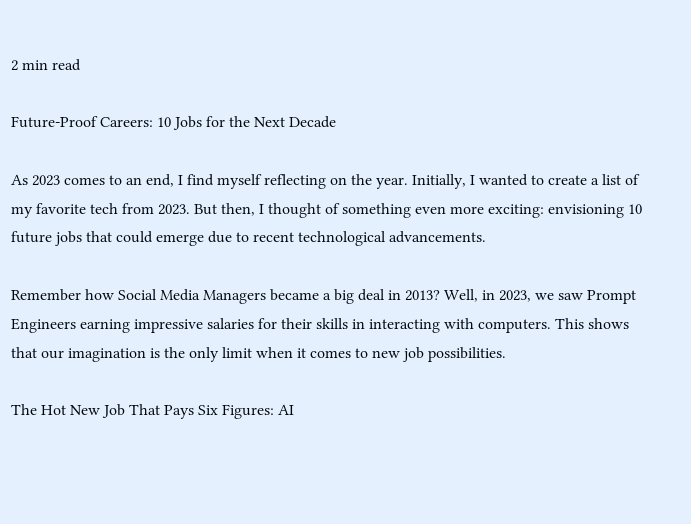2 min read

Future-Proof Careers: 10 Jobs for the Next Decade

As 2023 comes to an end, I find myself reflecting on the year. Initially, I wanted to create a list of my favorite tech from 2023. But then, I thought of something even more exciting: envisioning 10 future jobs that could emerge due to recent technological advancements.

Remember how Social Media Managers became a big deal in 2013? Well, in 2023, we saw Prompt Engineers earning impressive salaries for their skills in interacting with computers. This shows that our imagination is the only limit when it comes to new job possibilities.

The Hot New Job That Pays Six Figures: AI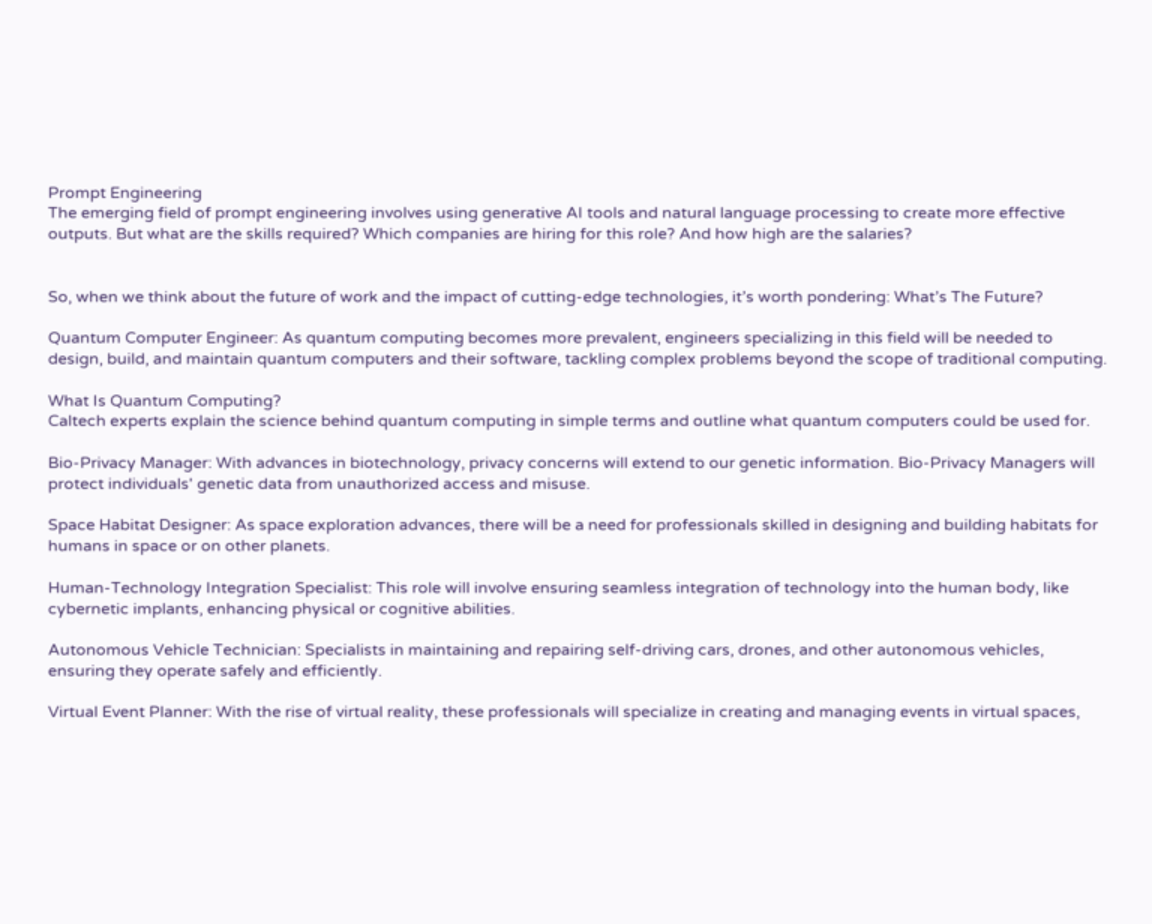Prompt Engineering
The emerging field of prompt engineering involves using generative AI tools and natural language processing to create more effective outputs. But what are the skills required? Which companies are hiring for this role? And how high are the salaries?


So, when we think about the future of work and the impact of cutting-edge technologies, it’s worth pondering: What’s The Future?

Quantum Computer Engineer: As quantum computing becomes more prevalent, engineers specializing in this field will be needed to design, build, and maintain quantum computers and their software, tackling complex problems beyond the scope of traditional computing.

What Is Quantum Computing?
Caltech experts explain the science behind quantum computing in simple terms and outline what quantum computers could be used for.

Bio-Privacy Manager: With advances in biotechnology, privacy concerns will extend to our genetic information. Bio-Privacy Managers will protect individuals' genetic data from unauthorized access and misuse.

Space Habitat Designer: As space exploration advances, there will be a need for professionals skilled in designing and building habitats for humans in space or on other planets.

Human-Technology Integration Specialist: This role will involve ensuring seamless integration of technology into the human body, like cybernetic implants, enhancing physical or cognitive abilities.

Autonomous Vehicle Technician: Specialists in maintaining and repairing self-driving cars, drones, and other autonomous vehicles, ensuring they operate safely and efficiently.

Virtual Event Planner: With the rise of virtual reality, these professionals will specialize in creating and managing events in virtual spaces,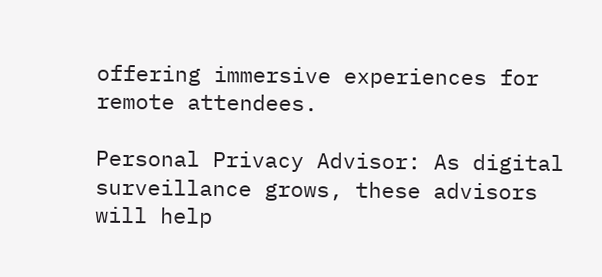offering immersive experiences for remote attendees.

Personal Privacy Advisor: As digital surveillance grows, these advisors will help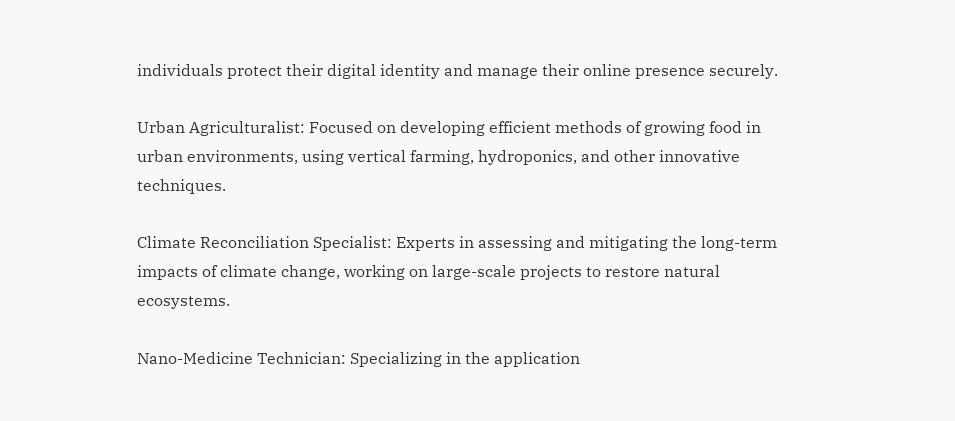individuals protect their digital identity and manage their online presence securely.

Urban Agriculturalist: Focused on developing efficient methods of growing food in urban environments, using vertical farming, hydroponics, and other innovative techniques.

Climate Reconciliation Specialist: Experts in assessing and mitigating the long-term impacts of climate change, working on large-scale projects to restore natural ecosystems.

Nano-Medicine Technician: Specializing in the application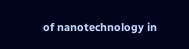of nanotechnology in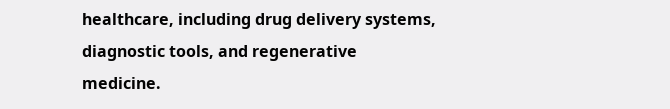healthcare, including drug delivery systems, diagnostic tools, and regenerative medicine.